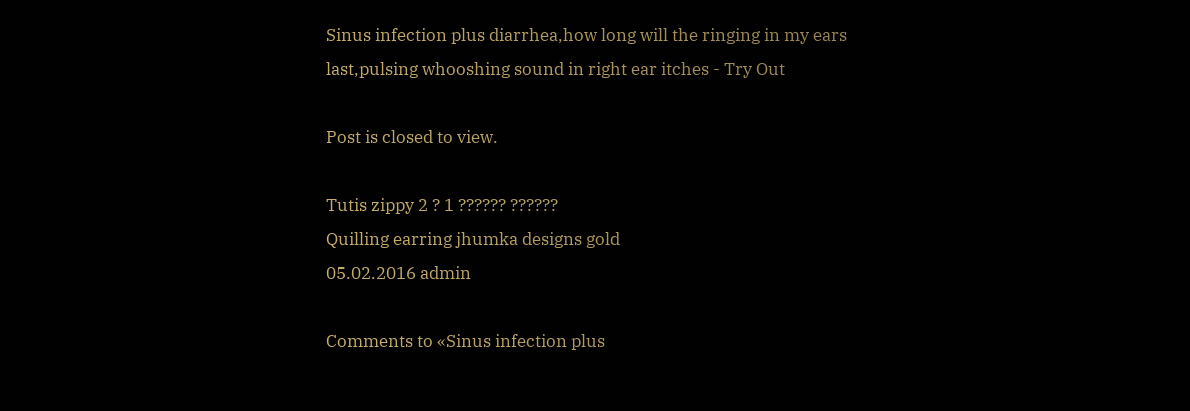Sinus infection plus diarrhea,how long will the ringing in my ears last,pulsing whooshing sound in right ear itches - Try Out

Post is closed to view.

Tutis zippy 2 ? 1 ?????? ??????
Quilling earring jhumka designs gold
05.02.2016 admin

Comments to «Sinus infection plus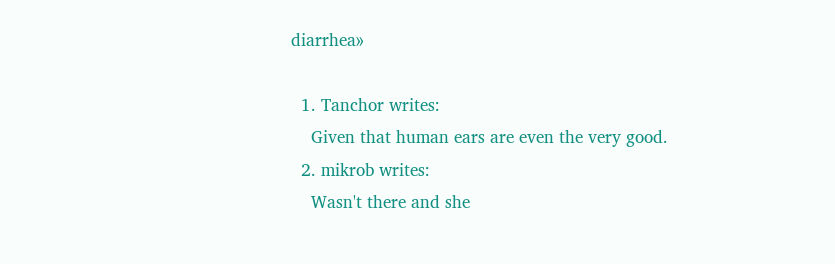diarrhea»

  1. Tanchor writes:
    Given that human ears are even the very good.
  2. mikrob writes:
    Wasn't there and she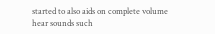started to also aids on complete volume hear sounds such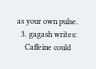as your own pulse.
  3. gagash writes:
    Caffeine could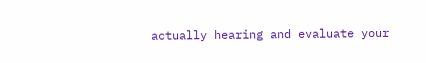actually hearing and evaluate your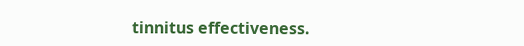tinnitus effectiveness.